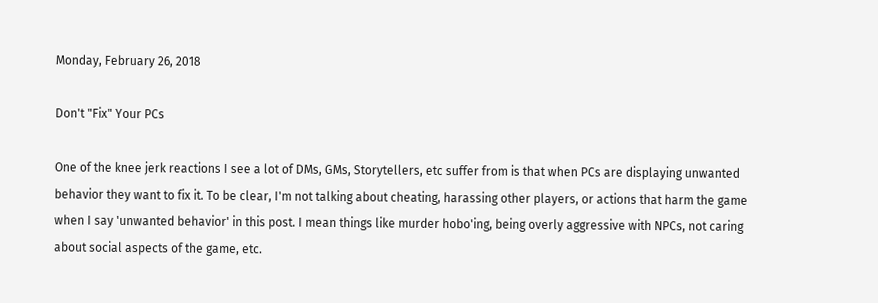Monday, February 26, 2018

Don't "Fix" Your PCs

One of the knee jerk reactions I see a lot of DMs, GMs, Storytellers, etc suffer from is that when PCs are displaying unwanted behavior they want to fix it. To be clear, I'm not talking about cheating, harassing other players, or actions that harm the game when I say 'unwanted behavior' in this post. I mean things like murder hobo'ing, being overly aggressive with NPCs, not caring about social aspects of the game, etc.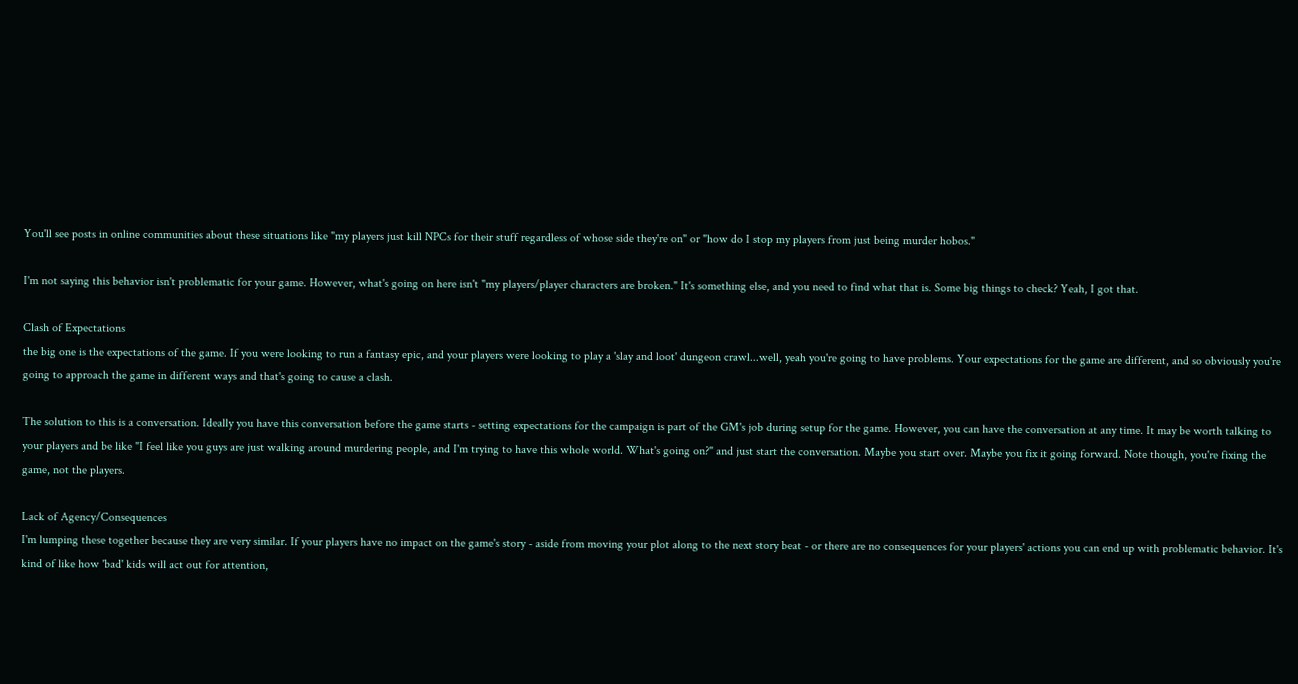You'll see posts in online communities about these situations like "my players just kill NPCs for their stuff regardless of whose side they're on" or "how do I stop my players from just being murder hobos."

I'm not saying this behavior isn't problematic for your game. However, what's going on here isn't "my players/player characters are broken." It's something else, and you need to find what that is. Some big things to check? Yeah, I got that.

Clash of Expectations
the big one is the expectations of the game. If you were looking to run a fantasy epic, and your players were looking to play a 'slay and loot' dungeon crawl...well, yeah you're going to have problems. Your expectations for the game are different, and so obviously you're going to approach the game in different ways and that's going to cause a clash.

The solution to this is a conversation. Ideally you have this conversation before the game starts - setting expectations for the campaign is part of the GM's job during setup for the game. However, you can have the conversation at any time. It may be worth talking to your players and be like "I feel like you guys are just walking around murdering people, and I'm trying to have this whole world. What's going on?" and just start the conversation. Maybe you start over. Maybe you fix it going forward. Note though, you're fixing the game, not the players.

Lack of Agency/Consequences
I'm lumping these together because they are very similar. If your players have no impact on the game's story - aside from moving your plot along to the next story beat - or there are no consequences for your players' actions you can end up with problematic behavior. It's kind of like how 'bad' kids will act out for attention,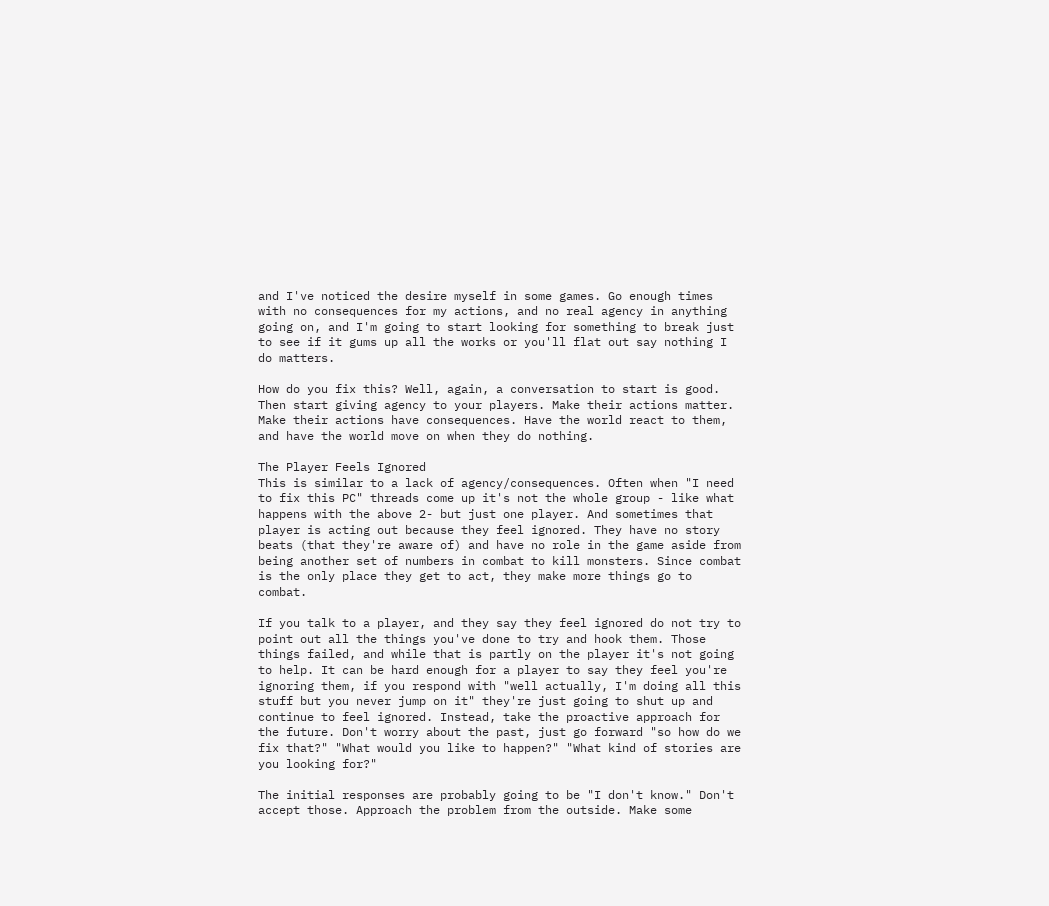and I've noticed the desire myself in some games. Go enough times with no consequences for my actions, and no real agency in anything going on, and I'm going to start looking for something to break just to see if it gums up all the works or you'll flat out say nothing I do matters.

How do you fix this? Well, again, a conversation to start is good. Then start giving agency to your players. Make their actions matter. Make their actions have consequences. Have the world react to them, and have the world move on when they do nothing.

The Player Feels Ignored
This is similar to a lack of agency/consequences. Often when "I need to fix this PC" threads come up it's not the whole group - like what happens with the above 2- but just one player. And sometimes that player is acting out because they feel ignored. They have no story beats (that they're aware of) and have no role in the game aside from being another set of numbers in combat to kill monsters. Since combat is the only place they get to act, they make more things go to combat.

If you talk to a player, and they say they feel ignored do not try to point out all the things you've done to try and hook them. Those things failed, and while that is partly on the player it's not going to help. It can be hard enough for a player to say they feel you're ignoring them, if you respond with "well actually, I'm doing all this stuff but you never jump on it" they're just going to shut up and continue to feel ignored. Instead, take the proactive approach for the future. Don't worry about the past, just go forward "so how do we fix that?" "What would you like to happen?" "What kind of stories are you looking for?"

The initial responses are probably going to be "I don't know." Don't accept those. Approach the problem from the outside. Make some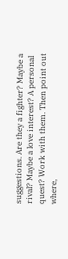suggestions. Are they a fighter? Maybe a rival? Maybe a love interest? A personal quest? Work with them. Then point out where,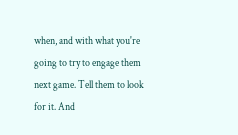when, and with what you're going to try to engage them next game. Tell them to look for it. And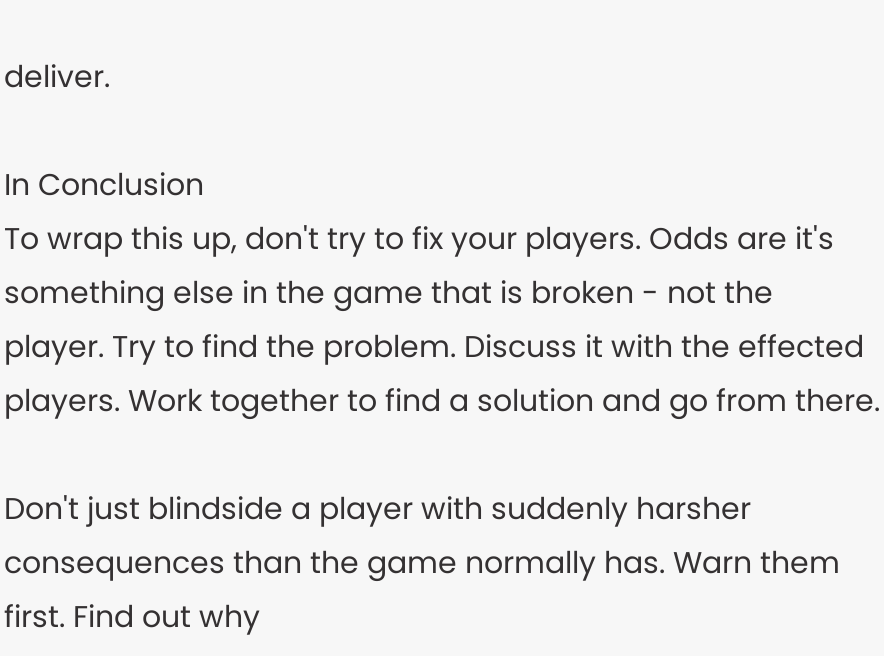deliver.

In Conclusion
To wrap this up, don't try to fix your players. Odds are it's something else in the game that is broken - not the player. Try to find the problem. Discuss it with the effected players. Work together to find a solution and go from there.

Don't just blindside a player with suddenly harsher consequences than the game normally has. Warn them first. Find out why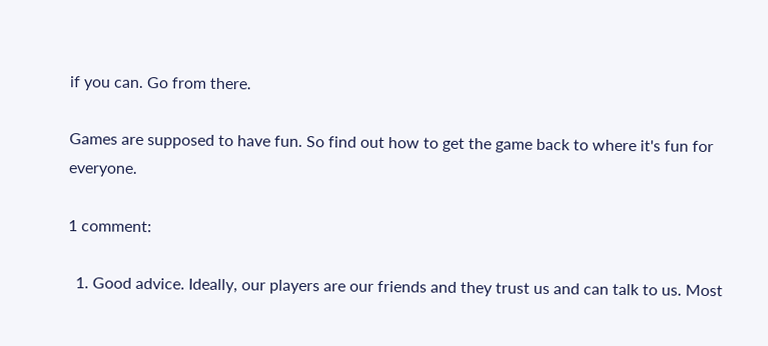if you can. Go from there.

Games are supposed to have fun. So find out how to get the game back to where it's fun for everyone.

1 comment:

  1. Good advice. Ideally, our players are our friends and they trust us and can talk to us. Most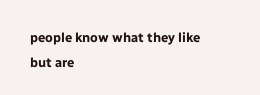people know what they like but are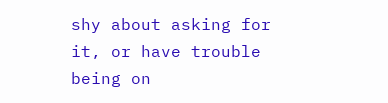shy about asking for it, or have trouble being on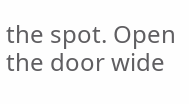the spot. Open the door wide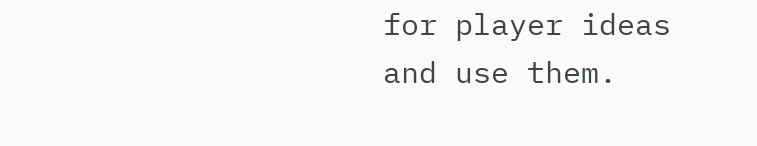for player ideas and use them.